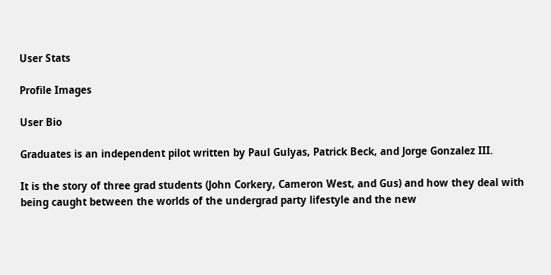User Stats

Profile Images

User Bio

Graduates is an independent pilot written by Paul Gulyas, Patrick Beck, and Jorge Gonzalez III.

It is the story of three grad students (John Corkery, Cameron West, and Gus) and how they deal with being caught between the worlds of the undergrad party lifestyle and the new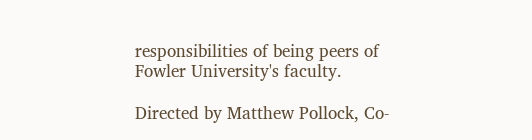responsibilities of being peers of Fowler University's faculty.

Directed by Matthew Pollock, Co-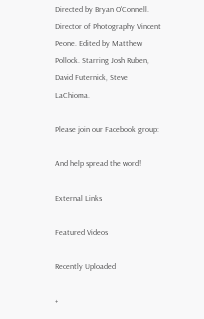Directed by Bryan O'Connell. Director of Photography Vincent Peone. Edited by Matthew Pollock. Starring Josh Ruben, David Futernick, Steve LaChioma.

Please join our Facebook group:

And help spread the word!

External Links

Featured Videos

Recently Uploaded

+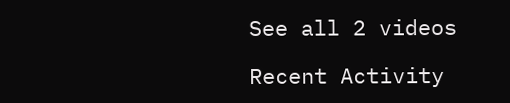See all 2 videos

Recent Activity